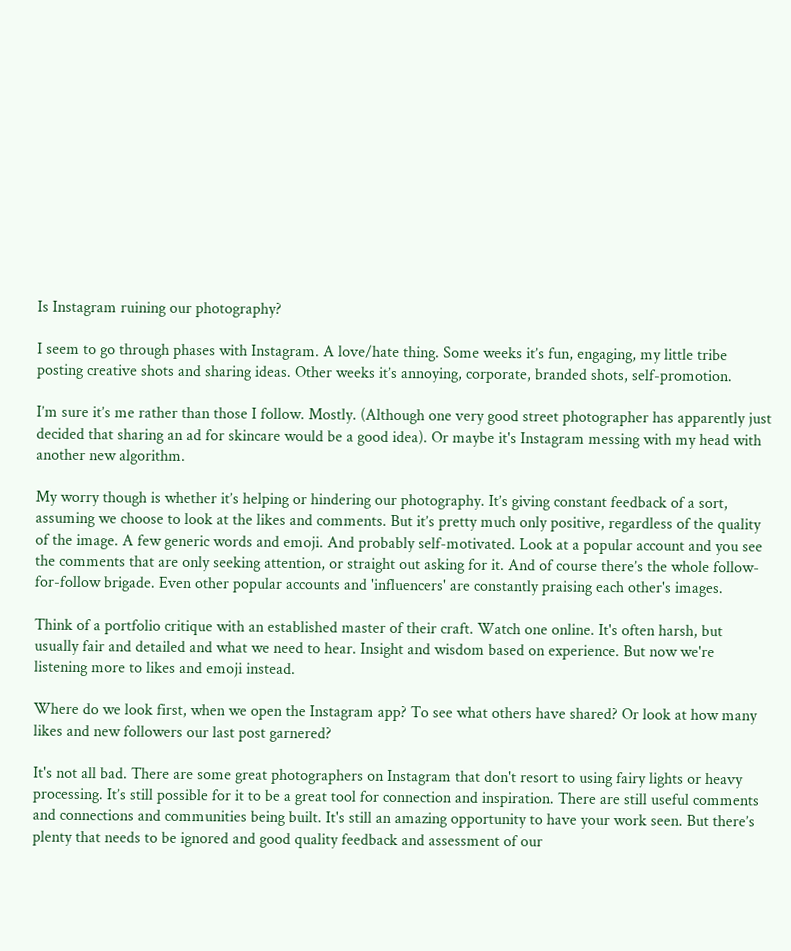Is Instagram ruining our photography?

I seem to go through phases with Instagram. A love/hate thing. Some weeks it’s fun, engaging, my little tribe posting creative shots and sharing ideas. Other weeks it’s annoying, corporate, branded shots, self-promotion.

I’m sure it’s me rather than those I follow. Mostly. (Although one very good street photographer has apparently just decided that sharing an ad for skincare would be a good idea). Or maybe it's Instagram messing with my head with another new algorithm.

My worry though is whether it’s helping or hindering our photography. It’s giving constant feedback of a sort, assuming we choose to look at the likes and comments. But it’s pretty much only positive, regardless of the quality of the image. A few generic words and emoji. And probably self-motivated. Look at a popular account and you see the comments that are only seeking attention, or straight out asking for it. And of course there’s the whole follow-for-follow brigade. Even other popular accounts and 'influencers' are constantly praising each other's images.

Think of a portfolio critique with an established master of their craft. Watch one online. It's often harsh, but usually fair and detailed and what we need to hear. Insight and wisdom based on experience. But now we're listening more to likes and emoji instead.

Where do we look first, when we open the Instagram app? To see what others have shared? Or look at how many likes and new followers our last post garnered?

It's not all bad. There are some great photographers on Instagram that don't resort to using fairy lights or heavy processing. It’s still possible for it to be a great tool for connection and inspiration. There are still useful comments and connections and communities being built. It's still an amazing opportunity to have your work seen. But there’s plenty that needs to be ignored and good quality feedback and assessment of our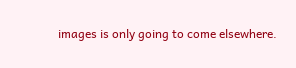images is only going to come elsewhere.